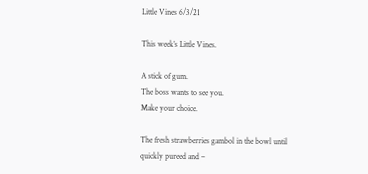Little Vines 6/3/21

This week’s Little Vines.

A stick of gum.
The boss wants to see you.
Make your choice.

The fresh strawberries gambol in the bowl until
quickly pureed and –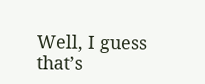Well, I guess that’s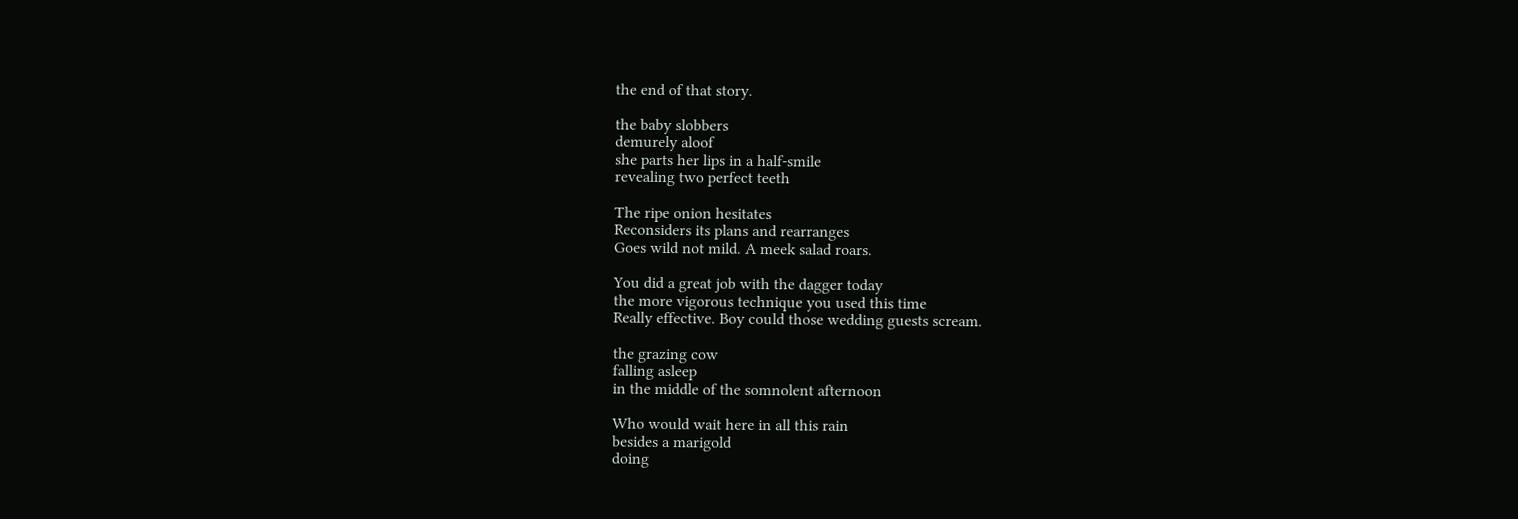the end of that story.

the baby slobbers
demurely aloof
she parts her lips in a half-smile
revealing two perfect teeth

The ripe onion hesitates
Reconsiders its plans and rearranges
Goes wild not mild. A meek salad roars.

You did a great job with the dagger today
the more vigorous technique you used this time
Really effective. Boy could those wedding guests scream.

the grazing cow
falling asleep
in the middle of the somnolent afternoon

Who would wait here in all this rain
besides a marigold
doing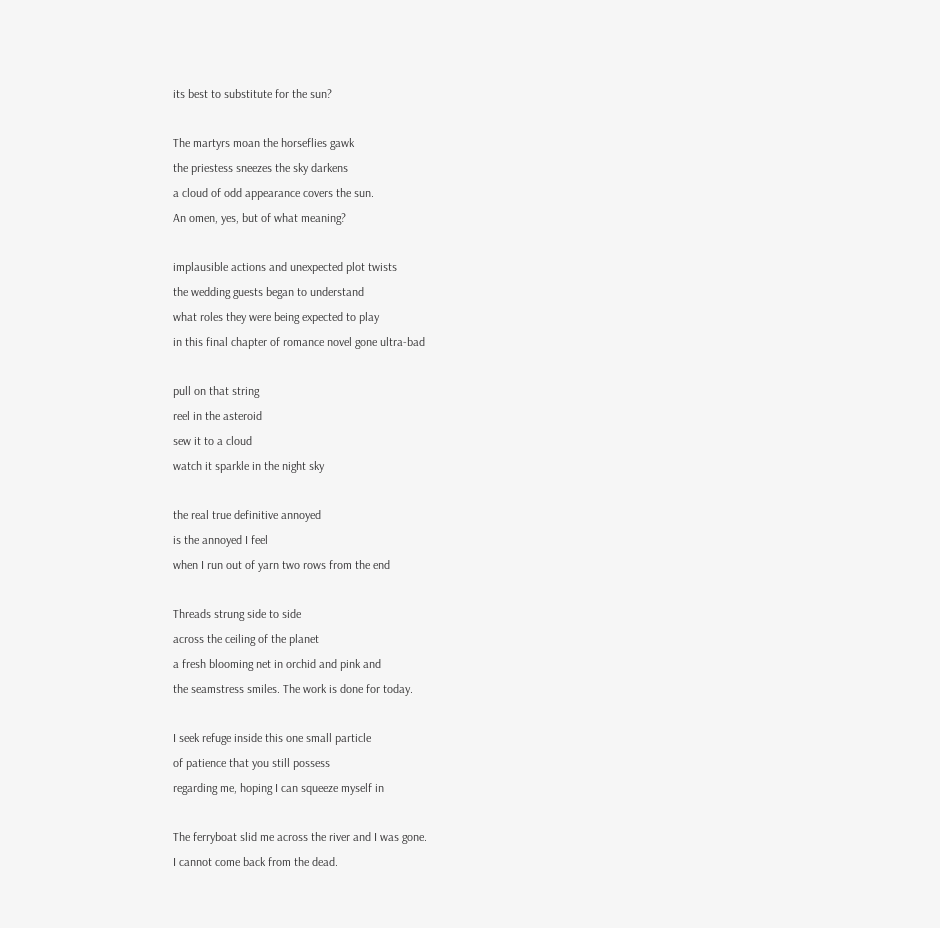its best to substitute for the sun?

The martyrs moan the horseflies gawk
the priestess sneezes the sky darkens
a cloud of odd appearance covers the sun.
An omen, yes, but of what meaning?

implausible actions and unexpected plot twists
the wedding guests began to understand
what roles they were being expected to play
in this final chapter of romance novel gone ultra-bad

pull on that string
reel in the asteroid
sew it to a cloud
watch it sparkle in the night sky

the real true definitive annoyed
is the annoyed I feel
when I run out of yarn two rows from the end

Threads strung side to side
across the ceiling of the planet
a fresh blooming net in orchid and pink and
the seamstress smiles. The work is done for today.

I seek refuge inside this one small particle
of patience that you still possess
regarding me, hoping I can squeeze myself in

The ferryboat slid me across the river and I was gone.
I cannot come back from the dead.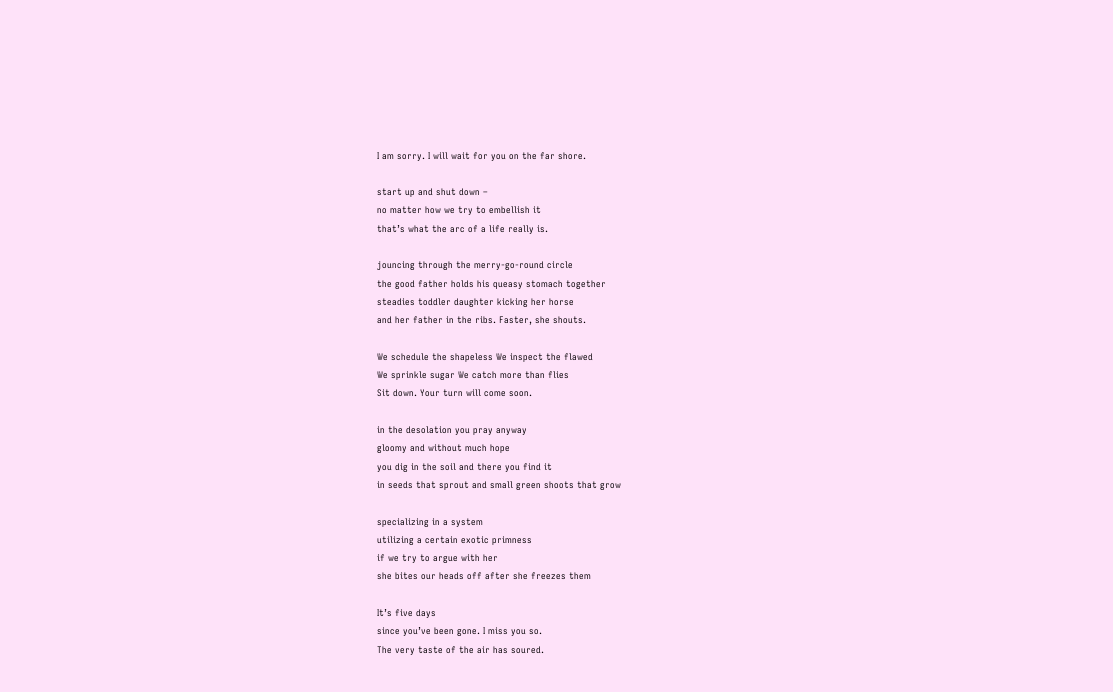I am sorry. I will wait for you on the far shore.

start up and shut down –
no matter how we try to embellish it
that’s what the arc of a life really is.

jouncing through the merry-go-round circle
the good father holds his queasy stomach together
steadies toddler daughter kicking her horse
and her father in the ribs. Faster, she shouts.

We schedule the shapeless We inspect the flawed
We sprinkle sugar We catch more than flies
Sit down. Your turn will come soon.

in the desolation you pray anyway
gloomy and without much hope
you dig in the soil and there you find it
in seeds that sprout and small green shoots that grow

specializing in a system
utilizing a certain exotic primness
if we try to argue with her
she bites our heads off after she freezes them

It’s five days
since you’ve been gone. I miss you so.
The very taste of the air has soured.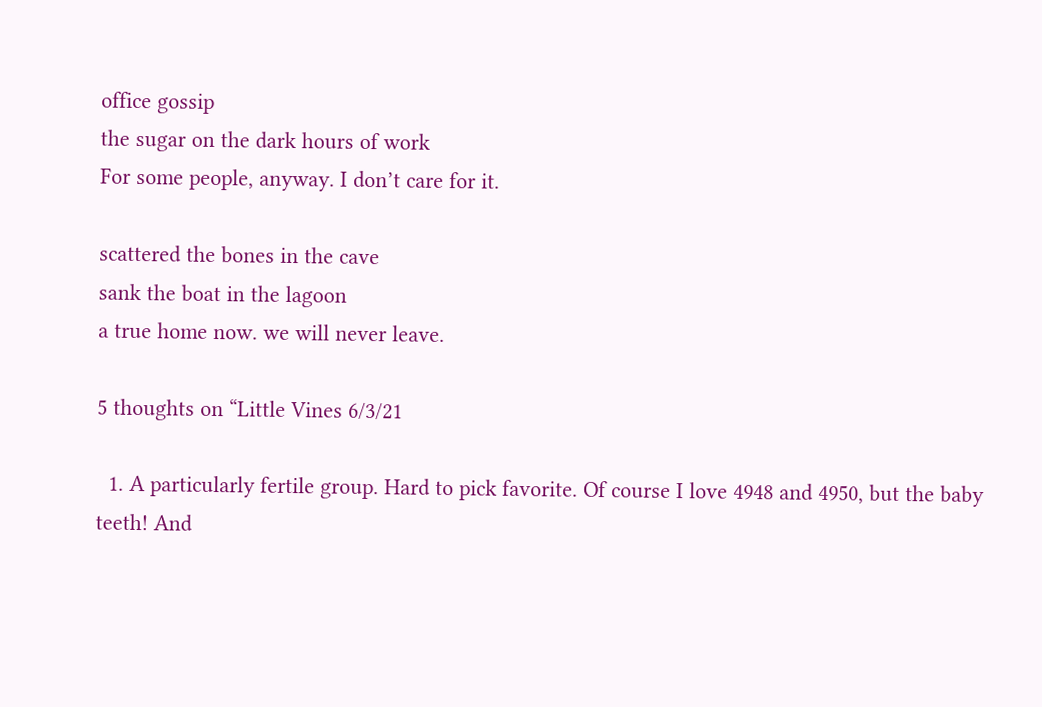office gossip
the sugar on the dark hours of work
For some people, anyway. I don’t care for it.

scattered the bones in the cave
sank the boat in the lagoon
a true home now. we will never leave.

5 thoughts on “Little Vines 6/3/21

  1. A particularly fertile group. Hard to pick favorite. Of course I love 4948 and 4950, but the baby teeth! And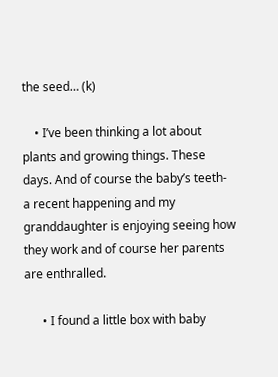the seed… (k)

    • I’ve been thinking a lot about plants and growing things. These days. And of course the baby’s teeth- a recent happening and my granddaughter is enjoying seeing how they work and of course her parents are enthralled.

      • I found a little box with baby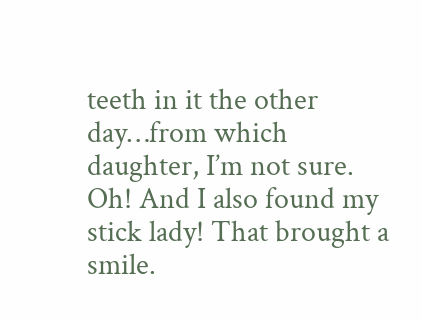teeth in it the other day…from which daughter, I’m not sure. Oh! And I also found my stick lady! That brought a smile.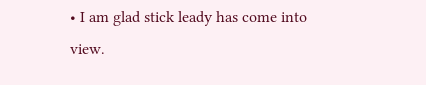• I am glad stick leady has come into view.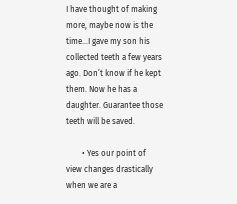I have thought of making more, maybe now is the time…I gave my son his collected teeth a few years ago. Don’t know if he kept them. Now he has a daughter. Guarantee those teeth will be saved.

        • Yes our point of view changes drastically when we are a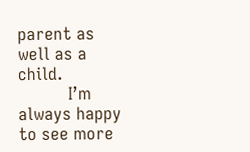parent as well as a child.
          I’m always happy to see more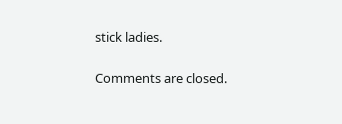stick ladies.

Comments are closed.